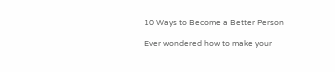10 Ways to Become a Better Person

Ever wondered how to make your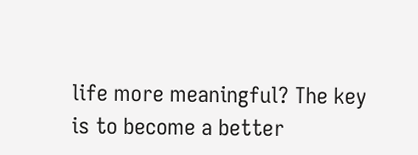life more meaningful? The key is to become a better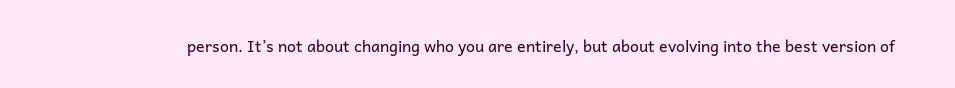person. It’s not about changing who you are entirely, but about evolving into the best version of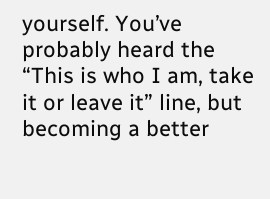yourself. You’ve probably heard the “This is who I am, take it or leave it” line, but becoming a better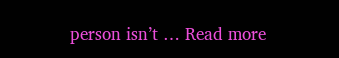person isn’t … Read more